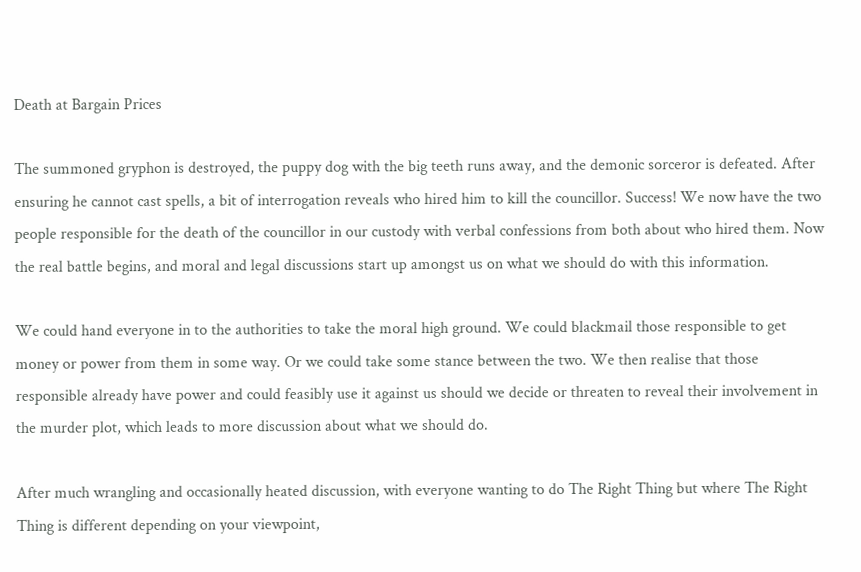Death at Bargain Prices

The summoned gryphon is destroyed, the puppy dog with the big teeth runs away, and the demonic sorceror is defeated. After ensuring he cannot cast spells, a bit of interrogation reveals who hired him to kill the councillor. Success! We now have the two people responsible for the death of the councillor in our custody with verbal confessions from both about who hired them. Now the real battle begins, and moral and legal discussions start up amongst us on what we should do with this information.

We could hand everyone in to the authorities to take the moral high ground. We could blackmail those responsible to get money or power from them in some way. Or we could take some stance between the two. We then realise that those responsible already have power and could feasibly use it against us should we decide or threaten to reveal their involvement in the murder plot, which leads to more discussion about what we should do.

After much wrangling and occasionally heated discussion, with everyone wanting to do The Right Thing but where The Right Thing is different depending on your viewpoint,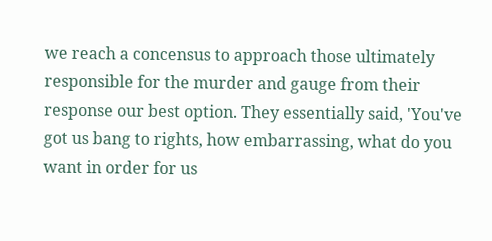we reach a concensus to approach those ultimately responsible for the murder and gauge from their response our best option. They essentially said, 'You've got us bang to rights, how embarrassing, what do you want in order for us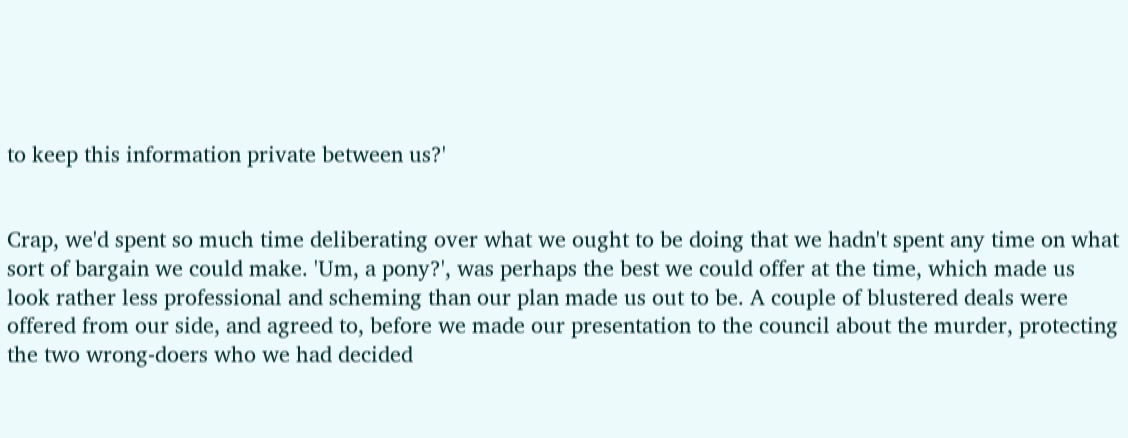to keep this information private between us?'


Crap, we'd spent so much time deliberating over what we ought to be doing that we hadn't spent any time on what sort of bargain we could make. 'Um, a pony?', was perhaps the best we could offer at the time, which made us look rather less professional and scheming than our plan made us out to be. A couple of blustered deals were offered from our side, and agreed to, before we made our presentation to the council about the murder, protecting the two wrong-doers who we had decided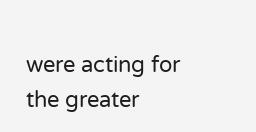were acting for the greater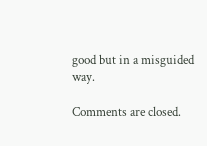good but in a misguided way.

Comments are closed.